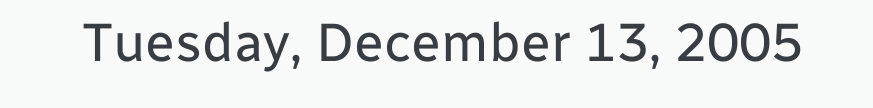Tuesday, December 13, 2005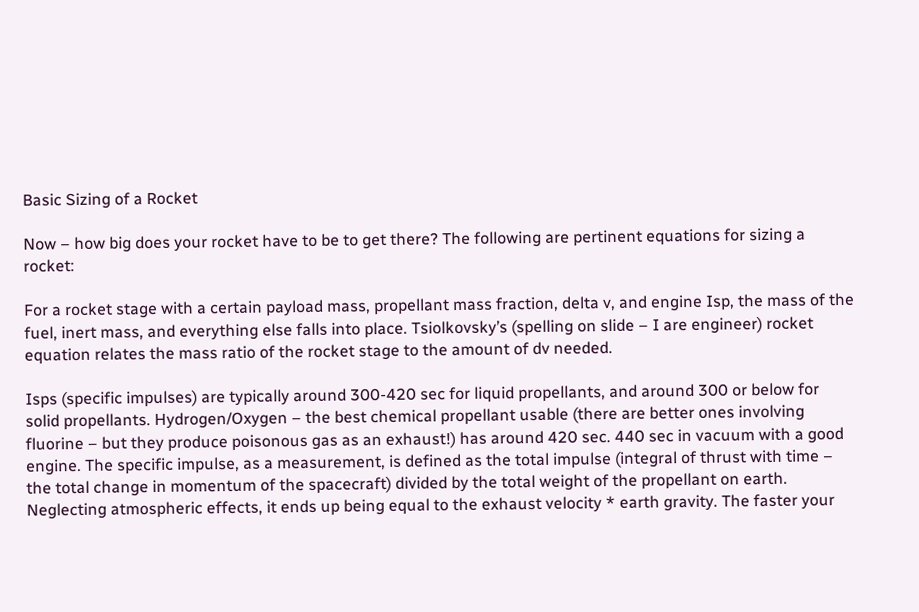Basic Sizing of a Rocket

Now – how big does your rocket have to be to get there? The following are pertinent equations for sizing a rocket:

For a rocket stage with a certain payload mass, propellant mass fraction, delta v, and engine Isp, the mass of the fuel, inert mass, and everything else falls into place. Tsiolkovsky’s (spelling on slide – I are engineer) rocket equation relates the mass ratio of the rocket stage to the amount of dv needed.

Isps (specific impulses) are typically around 300-420 sec for liquid propellants, and around 300 or below for solid propellants. Hydrogen/Oxygen – the best chemical propellant usable (there are better ones involving fluorine – but they produce poisonous gas as an exhaust!) has around 420 sec. 440 sec in vacuum with a good engine. The specific impulse, as a measurement, is defined as the total impulse (integral of thrust with time – the total change in momentum of the spacecraft) divided by the total weight of the propellant on earth. Neglecting atmospheric effects, it ends up being equal to the exhaust velocity * earth gravity. The faster your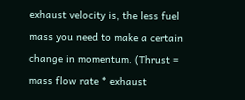exhaust velocity is, the less fuel mass you need to make a certain change in momentum. (Thrust = mass flow rate * exhaust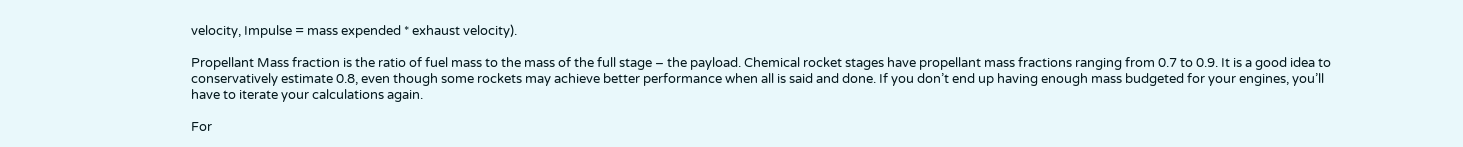velocity, Impulse = mass expended * exhaust velocity).

Propellant Mass fraction is the ratio of fuel mass to the mass of the full stage – the payload. Chemical rocket stages have propellant mass fractions ranging from 0.7 to 0.9. It is a good idea to conservatively estimate 0.8, even though some rockets may achieve better performance when all is said and done. If you don’t end up having enough mass budgeted for your engines, you’ll have to iterate your calculations again.

For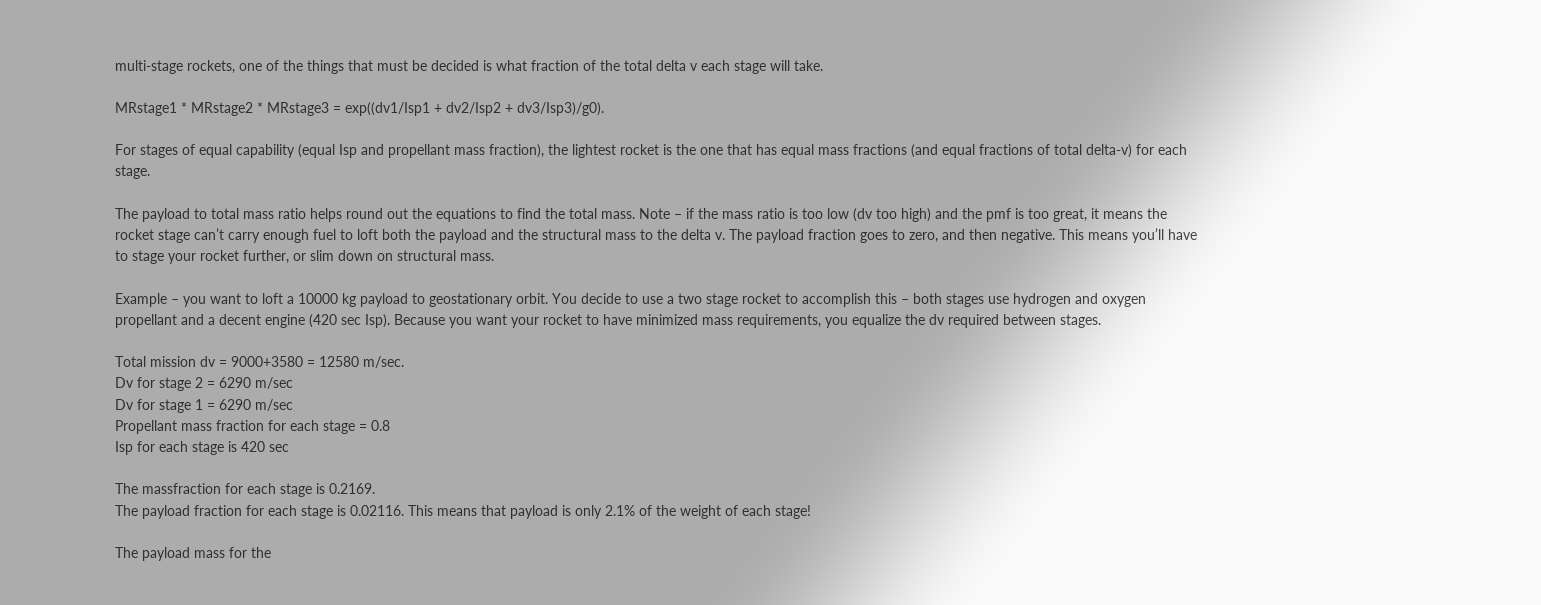multi-stage rockets, one of the things that must be decided is what fraction of the total delta v each stage will take.

MRstage1 * MRstage2 * MRstage3 = exp((dv1/Isp1 + dv2/Isp2 + dv3/Isp3)/g0).

For stages of equal capability (equal Isp and propellant mass fraction), the lightest rocket is the one that has equal mass fractions (and equal fractions of total delta-v) for each stage.

The payload to total mass ratio helps round out the equations to find the total mass. Note – if the mass ratio is too low (dv too high) and the pmf is too great, it means the rocket stage can’t carry enough fuel to loft both the payload and the structural mass to the delta v. The payload fraction goes to zero, and then negative. This means you’ll have to stage your rocket further, or slim down on structural mass.

Example – you want to loft a 10000 kg payload to geostationary orbit. You decide to use a two stage rocket to accomplish this – both stages use hydrogen and oxygen propellant and a decent engine (420 sec Isp). Because you want your rocket to have minimized mass requirements, you equalize the dv required between stages.

Total mission dv = 9000+3580 = 12580 m/sec.
Dv for stage 2 = 6290 m/sec
Dv for stage 1 = 6290 m/sec
Propellant mass fraction for each stage = 0.8
Isp for each stage is 420 sec

The massfraction for each stage is 0.2169.
The payload fraction for each stage is 0.02116. This means that payload is only 2.1% of the weight of each stage!

The payload mass for the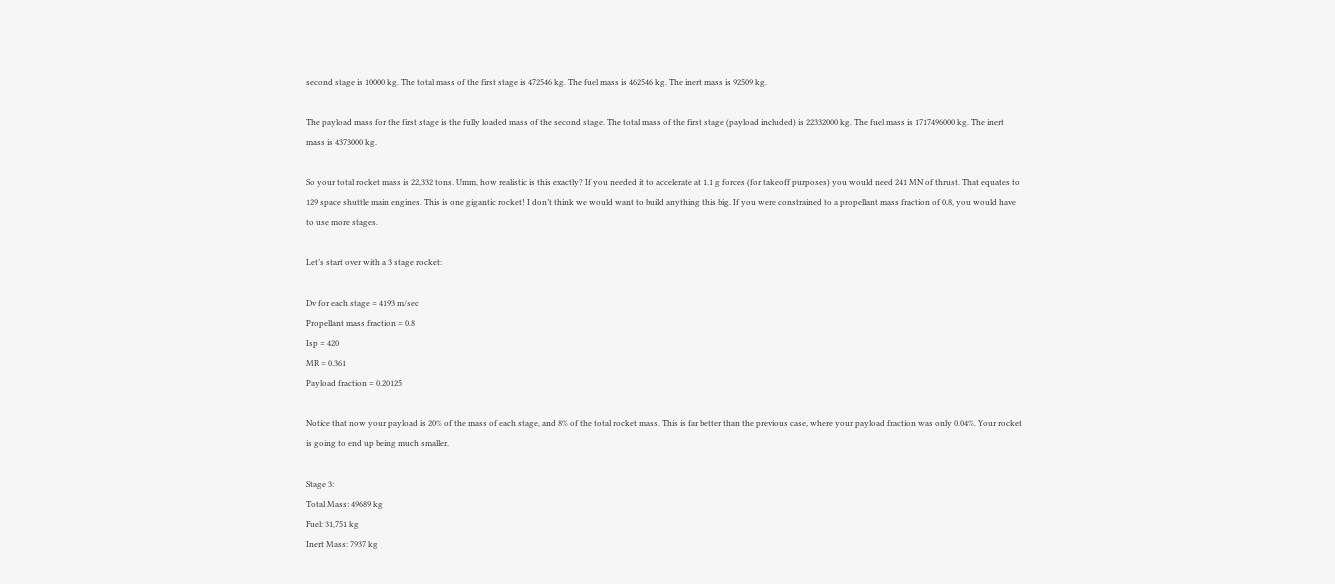second stage is 10000 kg. The total mass of the first stage is 472546 kg. The fuel mass is 462546 kg. The inert mass is 92509 kg.

The payload mass for the first stage is the fully loaded mass of the second stage. The total mass of the first stage (payload included) is 22332000 kg. The fuel mass is 1717496000 kg. The inert mass is 4373000 kg.

So your total rocket mass is 22,332 tons. Umm, how realistic is this exactly? If you needed it to accelerate at 1.1 g forces (for takeoff purposes) you would need 241 MN of thrust. That equates to 129 space shuttle main engines. This is one gigantic rocket! I don’t think we would want to build anything this big. If you were constrained to a propellant mass fraction of 0.8, you would have to use more stages.

Let’s start over with a 3 stage rocket:

Dv for each stage = 4193 m/sec
Propellant mass fraction = 0.8
Isp = 420
MR = 0.361
Payload fraction = 0.20125

Notice that now your payload is 20% of the mass of each stage, and 8% of the total rocket mass. This is far better than the previous case, where your payload fraction was only 0.04%. Your rocket is going to end up being much smaller.

Stage 3:
Total Mass: 49689 kg
Fuel: 31,751 kg
Inert Mass: 7937 kg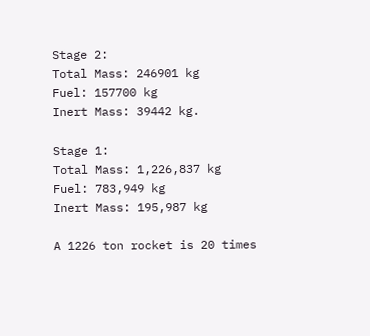Stage 2:
Total Mass: 246901 kg
Fuel: 157700 kg
Inert Mass: 39442 kg.

Stage 1:
Total Mass: 1,226,837 kg
Fuel: 783,949 kg
Inert Mass: 195,987 kg

A 1226 ton rocket is 20 times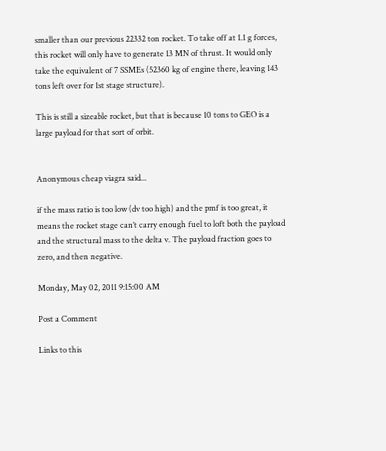smaller than our previous 22332 ton rocket. To take off at 1.1 g forces, this rocket will only have to generate 13 MN of thrust. It would only take the equivalent of 7 SSMEs (52360 kg of engine there, leaving 143 tons left over for 1st stage structure).

This is still a sizeable rocket, but that is because 10 tons to GEO is a large payload for that sort of orbit.


Anonymous cheap viagra said...

if the mass ratio is too low (dv too high) and the pmf is too great, it means the rocket stage can’t carry enough fuel to loft both the payload and the structural mass to the delta v. The payload fraction goes to zero, and then negative.

Monday, May 02, 2011 9:15:00 AM

Post a Comment

Links to this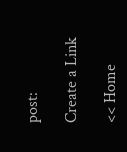post:

Create a Link

<< Home